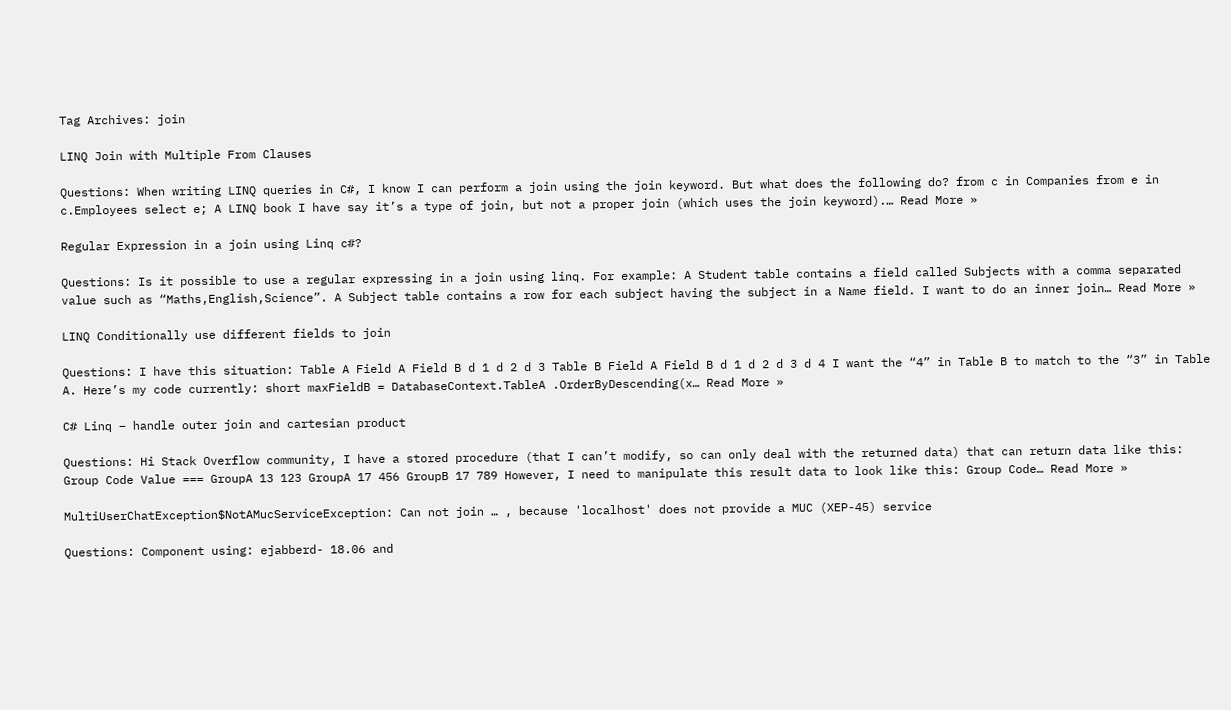Tag Archives: join

LINQ Join with Multiple From Clauses

Questions: When writing LINQ queries in C#, I know I can perform a join using the join keyword. But what does the following do? from c in Companies from e in c.Employees select e; A LINQ book I have say it’s a type of join, but not a proper join (which uses the join keyword).… Read More »

Regular Expression in a join using Linq c#?

Questions: Is it possible to use a regular expressing in a join using linq. For example: A Student table contains a field called Subjects with a comma separated value such as “Maths,English,Science”. A Subject table contains a row for each subject having the subject in a Name field. I want to do an inner join… Read More »

LINQ Conditionally use different fields to join

Questions: I have this situation: Table A Field A Field B d 1 d 2 d 3 Table B Field A Field B d 1 d 2 d 3 d 4 I want the “4” in Table B to match to the “3” in Table A. Here’s my code currently: short maxFieldB = DatabaseContext.TableA .OrderByDescending(x… Read More »

C# Linq – handle outer join and cartesian product

Questions: Hi Stack Overflow community, I have a stored procedure (that I can’t modify, so can only deal with the returned data) that can return data like this: Group Code Value === GroupA 13 123 GroupA 17 456 GroupB 17 789 However, I need to manipulate this result data to look like this: Group Code… Read More »

MultiUserChatException$NotAMucServiceException: Can not join … , because 'localhost' does not provide a MUC (XEP-45) service

Questions: Component using: ejabberd- 18.06 and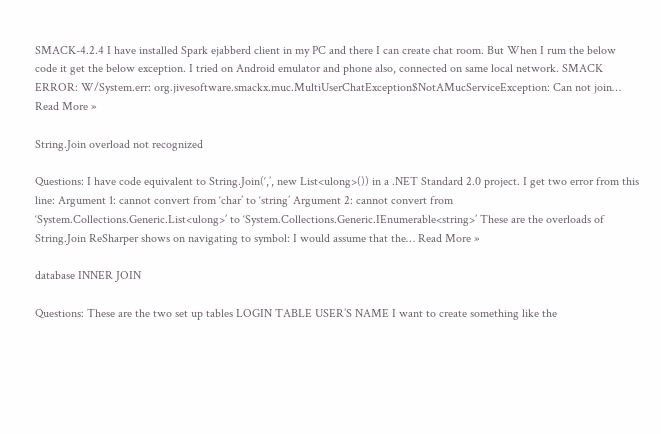SMACK-4.2.4 I have installed Spark ejabberd client in my PC and there I can create chat room. But When I rum the below code it get the below exception. I tried on Android emulator and phone also, connected on same local network. SMACK ERROR: W/System.err: org.jivesoftware.smackx.muc.MultiUserChatException$NotAMucServiceException: Can not join… Read More »

String.Join overload not recognized

Questions: I have code equivalent to String.Join(‘,’, new List<ulong>()) in a .NET Standard 2.0 project. I get two error from this line: Argument 1: cannot convert from ‘char’ to ‘string’ Argument 2: cannot convert from ‘System.Collections.Generic.List<ulong>’ to ‘System.Collections.Generic.IEnumerable<string>’ These are the overloads of String.Join ReSharper shows on navigating to symbol: I would assume that the… Read More »

database INNER JOIN

Questions: These are the two set up tables LOGIN TABLE USER’S NAME I want to create something like the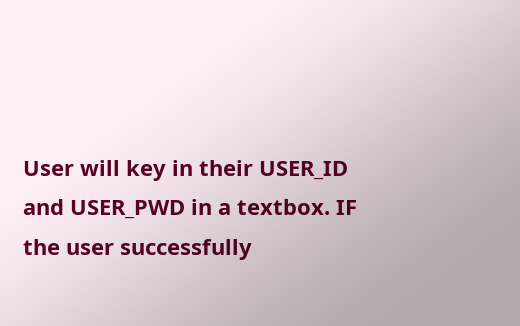User will key in their USER_ID and USER_PWD in a textbox. IF the user successfully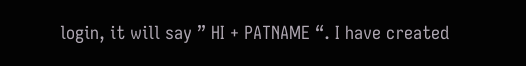login, it will say ” HI + PATNAME “. I have created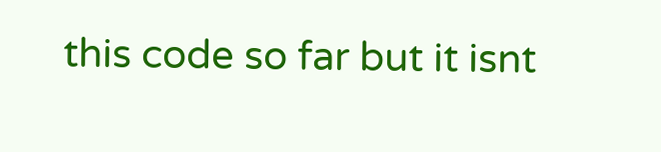this code so far but it isnt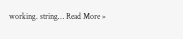working. string… Read More »